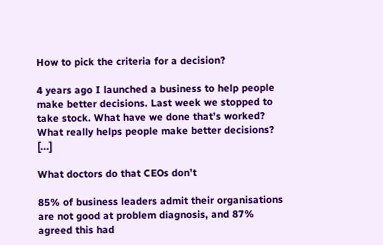How to pick the criteria for a decision?

4 years ago I launched a business to help people make better decisions. Last week we stopped to take stock. What have we done that’s worked? What really helps people make better decisions? [...]

What doctors do that CEOs don’t

85% of business leaders admit their organisations are not good at problem diagnosis, and 87% agreed this had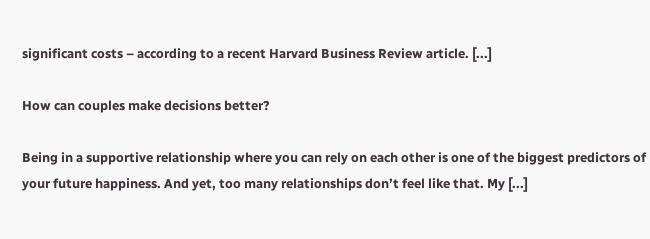significant costs – according to a recent Harvard Business Review article. [...]

How can couples make decisions better?

Being in a supportive relationship where you can rely on each other is one of the biggest predictors of your future happiness. And yet, too many relationships don’t feel like that. My [...]